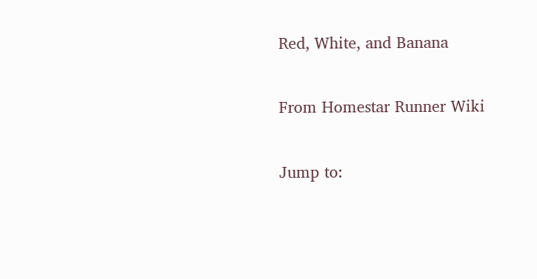Red, White, and Banana

From Homestar Runner Wiki

Jump to: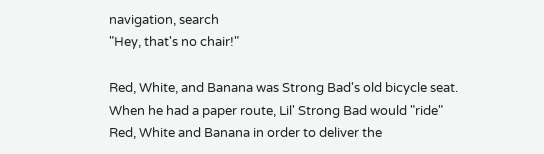navigation, search
"Hey, that's no chair!"

Red, White, and Banana was Strong Bad's old bicycle seat. When he had a paper route, Lil' Strong Bad would "ride" Red, White and Banana in order to deliver the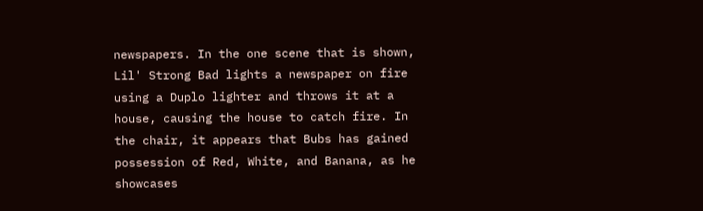newspapers. In the one scene that is shown, Lil' Strong Bad lights a newspaper on fire using a Duplo lighter and throws it at a house, causing the house to catch fire. In the chair, it appears that Bubs has gained possession of Red, White, and Banana, as he showcases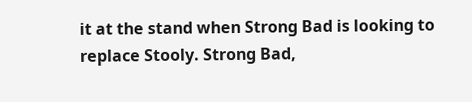it at the stand when Strong Bad is looking to replace Stooly. Strong Bad,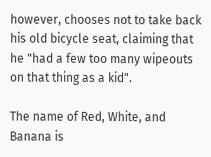however, chooses not to take back his old bicycle seat, claiming that he "had a few too many wipeouts on that thing as a kid".

The name of Red, White, and Banana is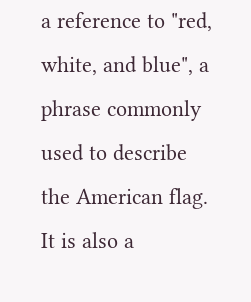a reference to "red, white, and blue", a phrase commonly used to describe the American flag. It is also a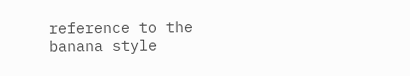reference to the banana style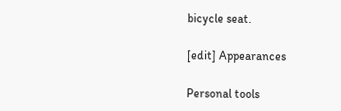bicycle seat.

[edit] Appearances

Personal tools